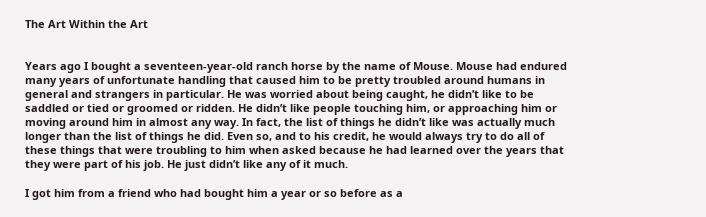The Art Within the Art


Years ago I bought a seventeen-year-old ranch horse by the name of Mouse. Mouse had endured many years of unfortunate handling that caused him to be pretty troubled around humans in general and strangers in particular. He was worried about being caught, he didn’t like to be saddled or tied or groomed or ridden. He didn’t like people touching him, or approaching him or moving around him in almost any way. In fact, the list of things he didn’t like was actually much longer than the list of things he did. Even so, and to his credit, he would always try to do all of these things that were troubling to him when asked because he had learned over the years that they were part of his job. He just didn’t like any of it much.

I got him from a friend who had bought him a year or so before as a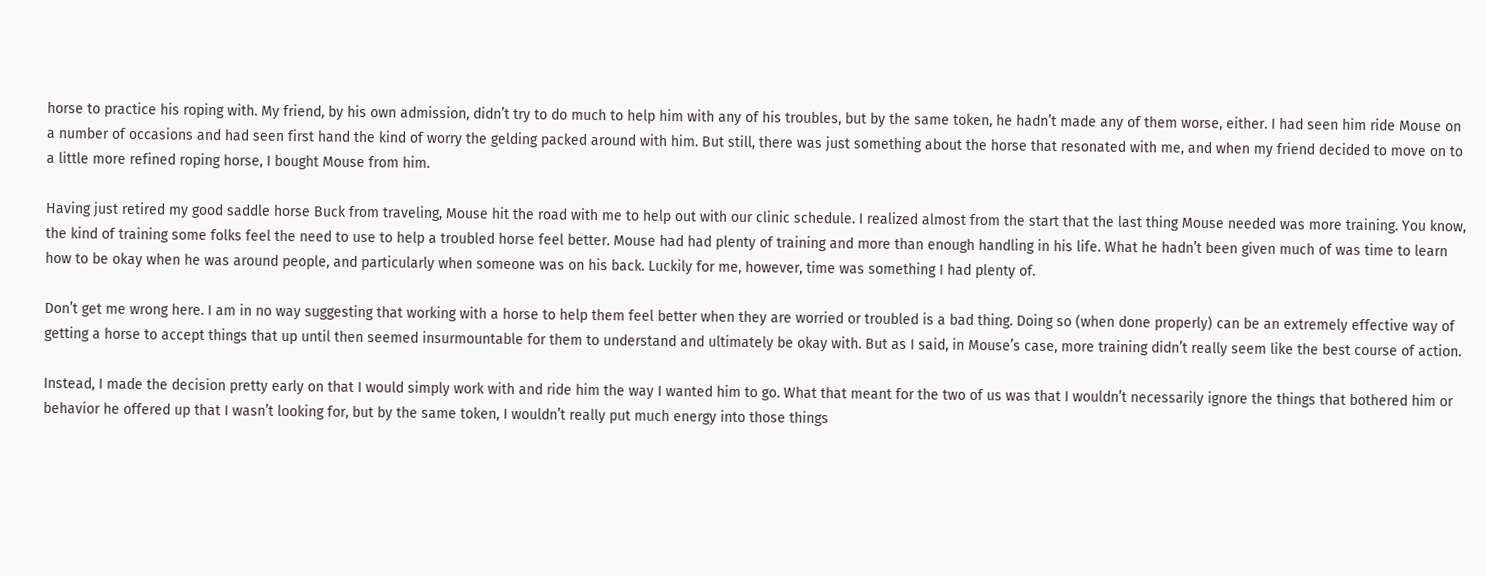horse to practice his roping with. My friend, by his own admission, didn’t try to do much to help him with any of his troubles, but by the same token, he hadn’t made any of them worse, either. I had seen him ride Mouse on a number of occasions and had seen first hand the kind of worry the gelding packed around with him. But still, there was just something about the horse that resonated with me, and when my friend decided to move on to a little more refined roping horse, I bought Mouse from him.

Having just retired my good saddle horse Buck from traveling, Mouse hit the road with me to help out with our clinic schedule. I realized almost from the start that the last thing Mouse needed was more training. You know, the kind of training some folks feel the need to use to help a troubled horse feel better. Mouse had had plenty of training and more than enough handling in his life. What he hadn’t been given much of was time to learn how to be okay when he was around people, and particularly when someone was on his back. Luckily for me, however, time was something I had plenty of.

Don’t get me wrong here. I am in no way suggesting that working with a horse to help them feel better when they are worried or troubled is a bad thing. Doing so (when done properly) can be an extremely effective way of getting a horse to accept things that up until then seemed insurmountable for them to understand and ultimately be okay with. But as I said, in Mouse’s case, more training didn’t really seem like the best course of action.

Instead, I made the decision pretty early on that I would simply work with and ride him the way I wanted him to go. What that meant for the two of us was that I wouldn’t necessarily ignore the things that bothered him or behavior he offered up that I wasn’t looking for, but by the same token, I wouldn’t really put much energy into those things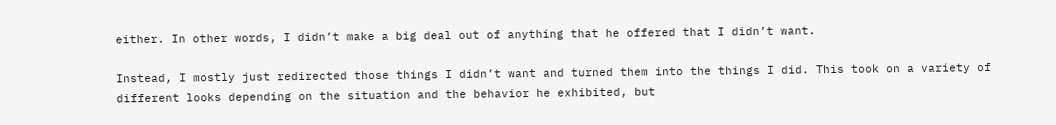either. In other words, I didn’t make a big deal out of anything that he offered that I didn’t want.

Instead, I mostly just redirected those things I didn’t want and turned them into the things I did. This took on a variety of different looks depending on the situation and the behavior he exhibited, but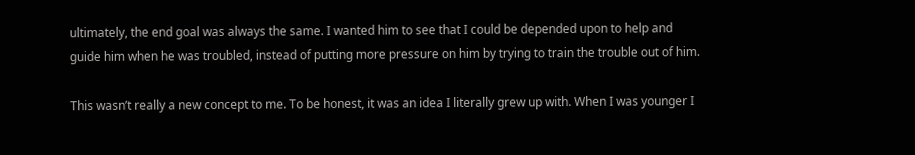ultimately, the end goal was always the same. I wanted him to see that I could be depended upon to help and guide him when he was troubled, instead of putting more pressure on him by trying to train the trouble out of him.

This wasn’t really a new concept to me. To be honest, it was an idea I literally grew up with. When I was younger I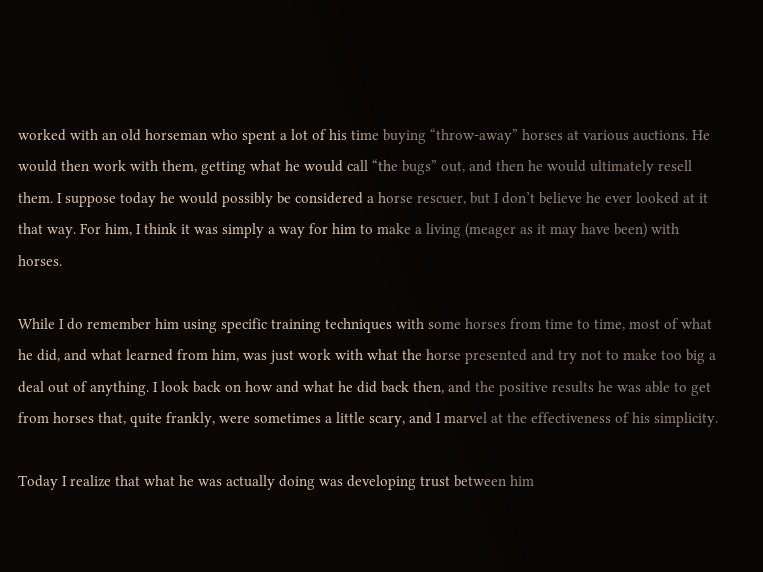worked with an old horseman who spent a lot of his time buying “throw-away” horses at various auctions. He would then work with them, getting what he would call “the bugs” out, and then he would ultimately resell them. I suppose today he would possibly be considered a horse rescuer, but I don’t believe he ever looked at it that way. For him, I think it was simply a way for him to make a living (meager as it may have been) with horses.

While I do remember him using specific training techniques with some horses from time to time, most of what he did, and what learned from him, was just work with what the horse presented and try not to make too big a deal out of anything. I look back on how and what he did back then, and the positive results he was able to get from horses that, quite frankly, were sometimes a little scary, and I marvel at the effectiveness of his simplicity.

Today I realize that what he was actually doing was developing trust between him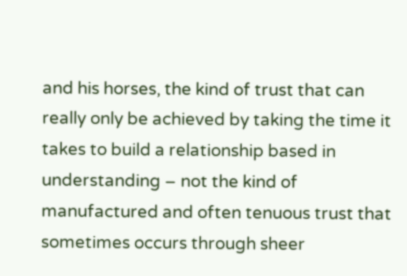and his horses, the kind of trust that can really only be achieved by taking the time it takes to build a relationship based in understanding – not the kind of manufactured and often tenuous trust that sometimes occurs through sheer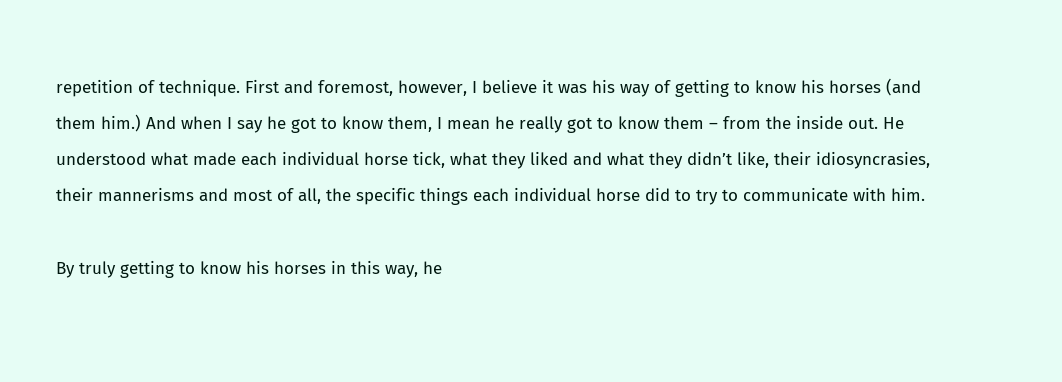repetition of technique. First and foremost, however, I believe it was his way of getting to know his horses (and them him.) And when I say he got to know them, I mean he really got to know them – from the inside out. He understood what made each individual horse tick, what they liked and what they didn’t like, their idiosyncrasies, their mannerisms and most of all, the specific things each individual horse did to try to communicate with him.

By truly getting to know his horses in this way, he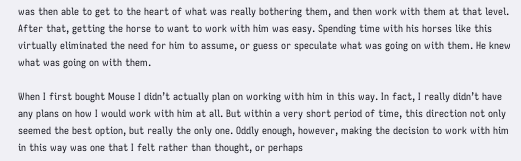was then able to get to the heart of what was really bothering them, and then work with them at that level. After that, getting the horse to want to work with him was easy. Spending time with his horses like this virtually eliminated the need for him to assume, or guess or speculate what was going on with them. He knew what was going on with them.

When I first bought Mouse I didn’t actually plan on working with him in this way. In fact, I really didn’t have any plans on how I would work with him at all. But within a very short period of time, this direction not only seemed the best option, but really the only one. Oddly enough, however, making the decision to work with him in this way was one that I felt rather than thought, or perhaps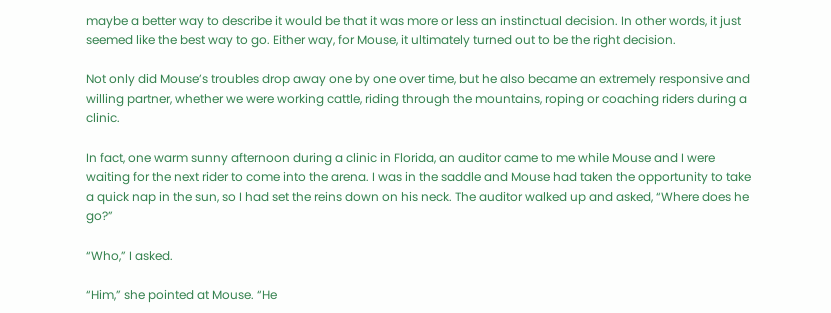maybe a better way to describe it would be that it was more or less an instinctual decision. In other words, it just seemed like the best way to go. Either way, for Mouse, it ultimately turned out to be the right decision.

Not only did Mouse’s troubles drop away one by one over time, but he also became an extremely responsive and willing partner, whether we were working cattle, riding through the mountains, roping or coaching riders during a clinic.

In fact, one warm sunny afternoon during a clinic in Florida, an auditor came to me while Mouse and I were waiting for the next rider to come into the arena. I was in the saddle and Mouse had taken the opportunity to take a quick nap in the sun, so I had set the reins down on his neck. The auditor walked up and asked, “Where does he go?”

“Who,” I asked.

“Him,” she pointed at Mouse. “He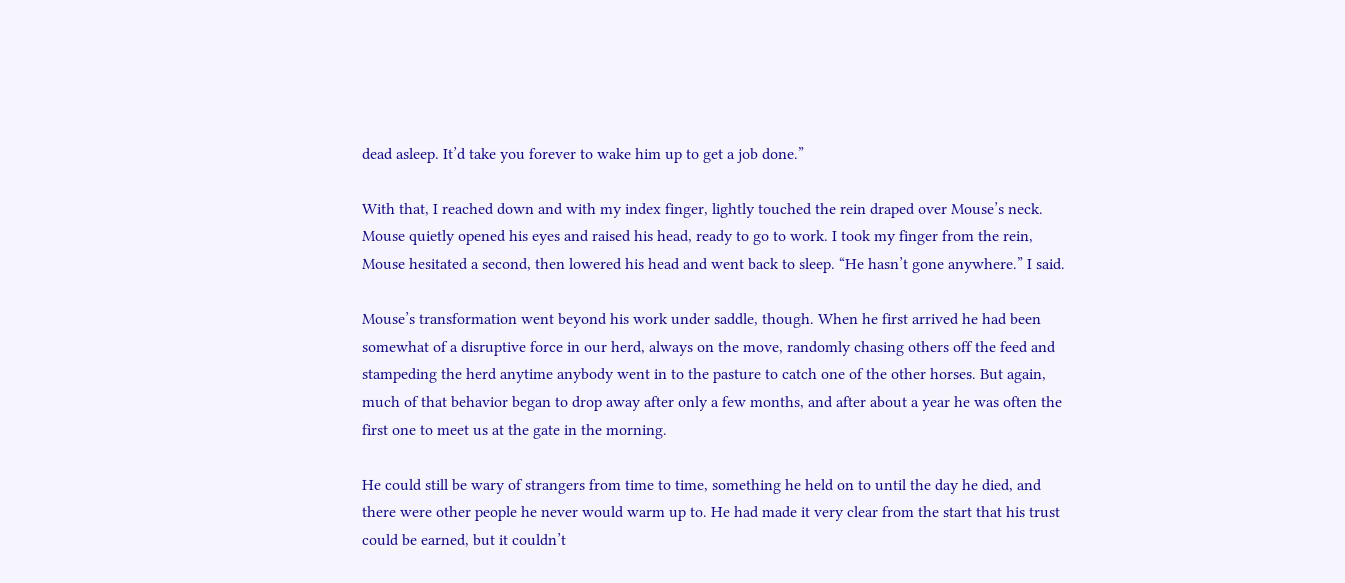dead asleep. It’d take you forever to wake him up to get a job done.”

With that, I reached down and with my index finger, lightly touched the rein draped over Mouse’s neck. Mouse quietly opened his eyes and raised his head, ready to go to work. I took my finger from the rein, Mouse hesitated a second, then lowered his head and went back to sleep. “He hasn’t gone anywhere.” I said.

Mouse’s transformation went beyond his work under saddle, though. When he first arrived he had been somewhat of a disruptive force in our herd, always on the move, randomly chasing others off the feed and stampeding the herd anytime anybody went in to the pasture to catch one of the other horses. But again, much of that behavior began to drop away after only a few months, and after about a year he was often the first one to meet us at the gate in the morning.

He could still be wary of strangers from time to time, something he held on to until the day he died, and there were other people he never would warm up to. He had made it very clear from the start that his trust could be earned, but it couldn’t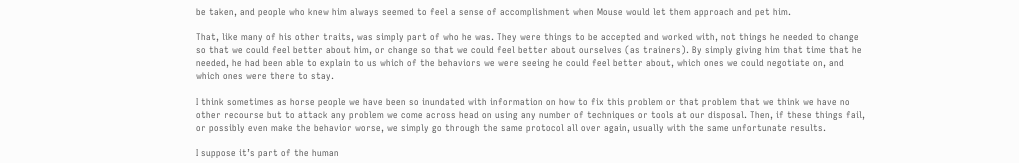be taken, and people who knew him always seemed to feel a sense of accomplishment when Mouse would let them approach and pet him.

That, like many of his other traits, was simply part of who he was. They were things to be accepted and worked with, not things he needed to change so that we could feel better about him, or change so that we could feel better about ourselves (as trainers). By simply giving him that time that he needed, he had been able to explain to us which of the behaviors we were seeing he could feel better about, which ones we could negotiate on, and which ones were there to stay.

I think sometimes as horse people we have been so inundated with information on how to fix this problem or that problem that we think we have no other recourse but to attack any problem we come across head on using any number of techniques or tools at our disposal. Then, if these things fail, or possibly even make the behavior worse, we simply go through the same protocol all over again, usually with the same unfortunate results.

I suppose it’s part of the human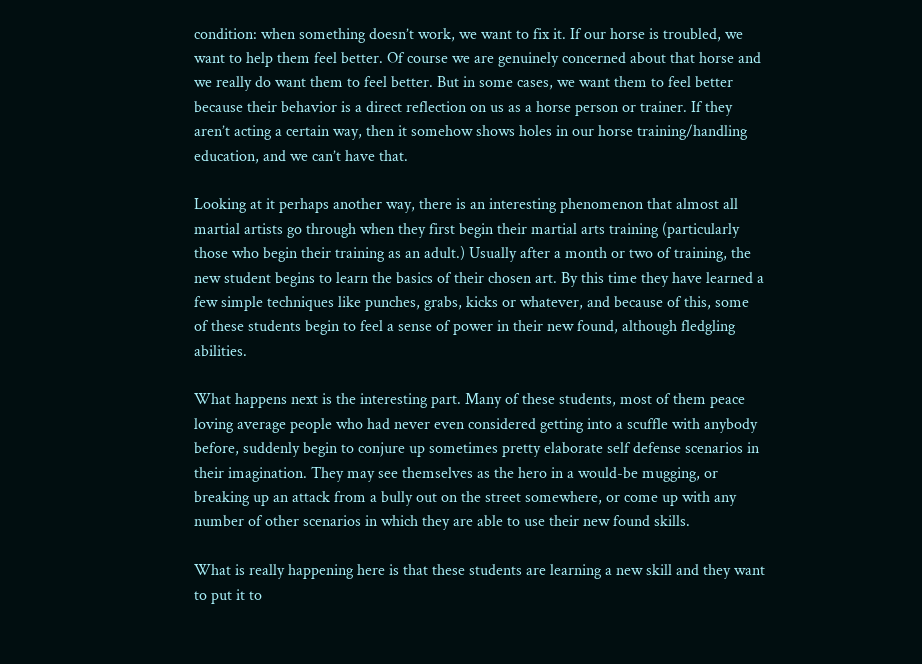condition: when something doesn’t work, we want to fix it. If our horse is troubled, we want to help them feel better. Of course we are genuinely concerned about that horse and we really do want them to feel better. But in some cases, we want them to feel better because their behavior is a direct reflection on us as a horse person or trainer. If they aren’t acting a certain way, then it somehow shows holes in our horse training/handling education, and we can’t have that.

Looking at it perhaps another way, there is an interesting phenomenon that almost all martial artists go through when they first begin their martial arts training (particularly those who begin their training as an adult.) Usually after a month or two of training, the new student begins to learn the basics of their chosen art. By this time they have learned a few simple techniques like punches, grabs, kicks or whatever, and because of this, some of these students begin to feel a sense of power in their new found, although fledgling abilities.

What happens next is the interesting part. Many of these students, most of them peace loving average people who had never even considered getting into a scuffle with anybody before, suddenly begin to conjure up sometimes pretty elaborate self defense scenarios in their imagination. They may see themselves as the hero in a would-be mugging, or breaking up an attack from a bully out on the street somewhere, or come up with any number of other scenarios in which they are able to use their new found skills.

What is really happening here is that these students are learning a new skill and they want to put it to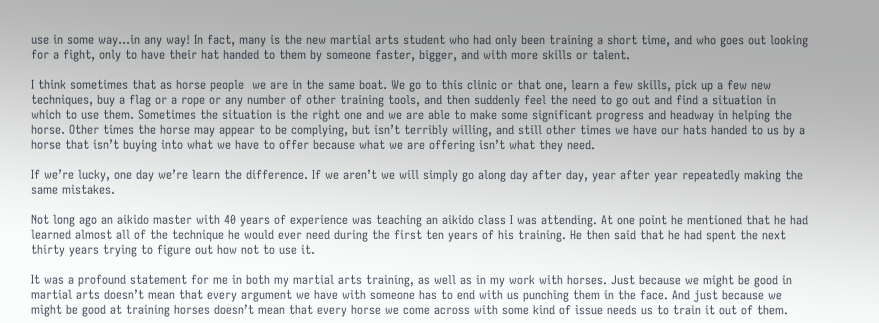use in some way…in any way! In fact, many is the new martial arts student who had only been training a short time, and who goes out looking for a fight, only to have their hat handed to them by someone faster, bigger, and with more skills or talent.

I think sometimes that as horse people  we are in the same boat. We go to this clinic or that one, learn a few skills, pick up a few new techniques, buy a flag or a rope or any number of other training tools, and then suddenly feel the need to go out and find a situation in which to use them. Sometimes the situation is the right one and we are able to make some significant progress and headway in helping the horse. Other times the horse may appear to be complying, but isn’t terribly willing, and still other times we have our hats handed to us by a horse that isn’t buying into what we have to offer because what we are offering isn’t what they need.

If we’re lucky, one day we’re learn the difference. If we aren’t we will simply go along day after day, year after year repeatedly making the same mistakes.

Not long ago an aikido master with 40 years of experience was teaching an aikido class I was attending. At one point he mentioned that he had learned almost all of the technique he would ever need during the first ten years of his training. He then said that he had spent the next thirty years trying to figure out how not to use it.

It was a profound statement for me in both my martial arts training, as well as in my work with horses. Just because we might be good in martial arts doesn’t mean that every argument we have with someone has to end with us punching them in the face. And just because we might be good at training horses doesn’t mean that every horse we come across with some kind of issue needs us to train it out of them.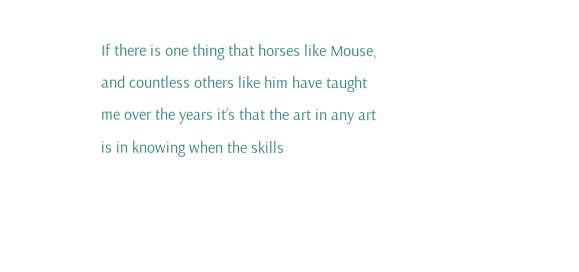If there is one thing that horses like Mouse, and countless others like him have taught me over the years it’s that the art in any art is in knowing when the skills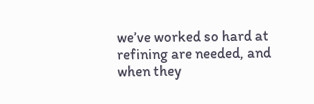we’ve worked so hard at refining are needed, and when they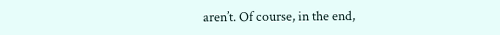aren’t. Of course, in the end,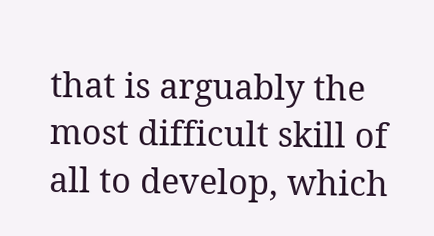that is arguably the most difficult skill of all to develop, which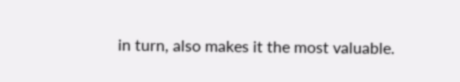in turn, also makes it the most valuable.